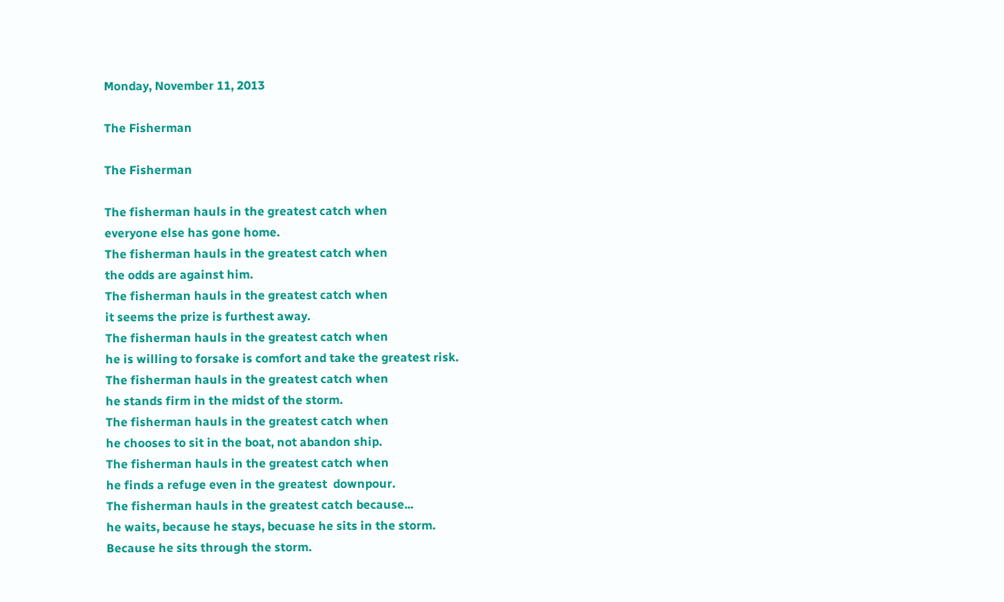Monday, November 11, 2013

The Fisherman

The Fisherman

The fisherman hauls in the greatest catch when
everyone else has gone home.
The fisherman hauls in the greatest catch when
the odds are against him.
The fisherman hauls in the greatest catch when
it seems the prize is furthest away.
The fisherman hauls in the greatest catch when
he is willing to forsake is comfort and take the greatest risk.
The fisherman hauls in the greatest catch when
he stands firm in the midst of the storm.
The fisherman hauls in the greatest catch when
he chooses to sit in the boat, not abandon ship.
The fisherman hauls in the greatest catch when
he finds a refuge even in the greatest  downpour.
The fisherman hauls in the greatest catch because...
he waits, because he stays, becuase he sits in the storm.
Because he sits through the storm.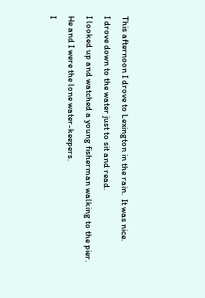This afternoon I drove to Lexington in the rain.  It was nice.
I drove down to the water just to sit and read.
I looked up and watched a young fisherman walking to the pier.
He and I were the lone water-keepers.
I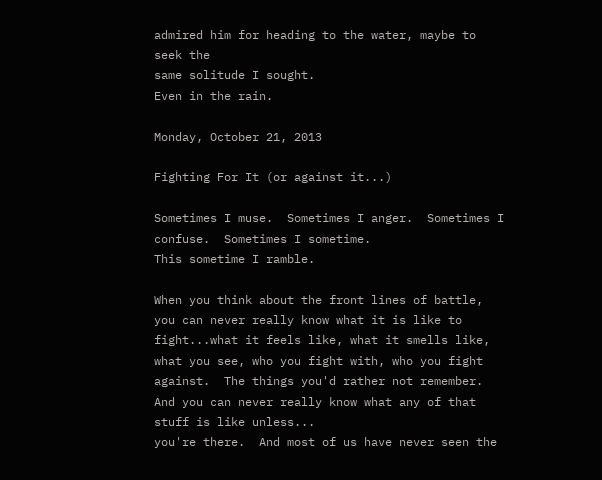admired him for heading to the water, maybe to seek the
same solitude I sought.
Even in the rain.

Monday, October 21, 2013

Fighting For It (or against it...)

Sometimes I muse.  Sometimes I anger.  Sometimes I confuse.  Sometimes I sometime.
This sometime I ramble.

When you think about the front lines of battle, you can never really know what it is like to fight...what it feels like, what it smells like, what you see, who you fight with, who you fight against.  The things you'd rather not remember.  And you can never really know what any of that stuff is like unless...
you're there.  And most of us have never seen the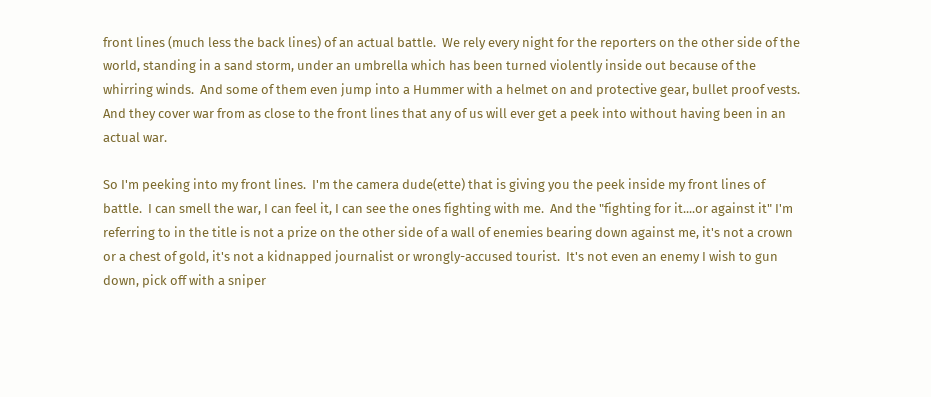front lines (much less the back lines) of an actual battle.  We rely every night for the reporters on the other side of the world, standing in a sand storm, under an umbrella which has been turned violently inside out because of the whirring winds.  And some of them even jump into a Hummer with a helmet on and protective gear, bullet proof vests.  And they cover war from as close to the front lines that any of us will ever get a peek into without having been in an actual war.

So I'm peeking into my front lines.  I'm the camera dude(ette) that is giving you the peek inside my front lines of battle.  I can smell the war, I can feel it, I can see the ones fighting with me.  And the "fighting for it....or against it" I'm referring to in the title is not a prize on the other side of a wall of enemies bearing down against me, it's not a crown or a chest of gold, it's not a kidnapped journalist or wrongly-accused tourist.  It's not even an enemy I wish to gun down, pick off with a sniper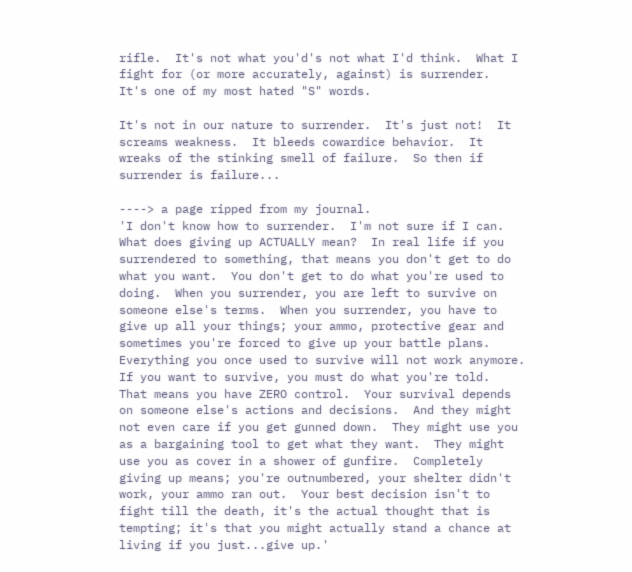rifle.  It's not what you'd's not what I'd think.  What I fight for (or more accurately, against) is surrender.
It's one of my most hated "S" words.

It's not in our nature to surrender.  It's just not!  It screams weakness.  It bleeds cowardice behavior.  It wreaks of the stinking smell of failure.  So then if surrender is failure...

----> a page ripped from my journal.
'I don't know how to surrender.  I'm not sure if I can.  What does giving up ACTUALLY mean?  In real life if you surrendered to something, that means you don't get to do what you want.  You don't get to do what you're used to doing.  When you surrender, you are left to survive on someone else's terms.  When you surrender, you have to give up all your things; your ammo, protective gear and sometimes you're forced to give up your battle plans.  Everything you once used to survive will not work anymore.  If you want to survive, you must do what you're told.  That means you have ZERO control.  Your survival depends on someone else's actions and decisions.  And they might not even care if you get gunned down.  They might use you as a bargaining tool to get what they want.  They might use you as cover in a shower of gunfire.  Completely giving up means; you're outnumbered, your shelter didn't work, your ammo ran out.  Your best decision isn't to fight till the death, it's the actual thought that is tempting; it's that you might actually stand a chance at living if you just...give up.'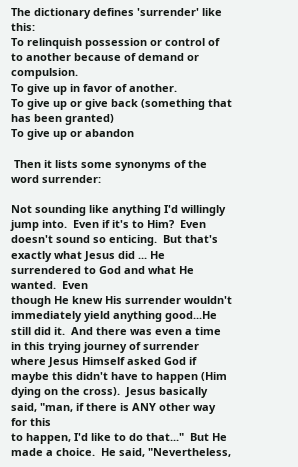The dictionary defines 'surrender' like this:
To relinquish possession or control of to another because of demand or compulsion.
To give up in favor of another.
To give up or give back (something that has been granted)
To give up or abandon

 Then it lists some synonyms of the word surrender:

Not sounding like anything I'd willingly jump into.  Even if it's to Him?  Even doesn't sound so enticing.  But that's exactly what Jesus did ... He surrendered to God and what He wanted.  Even
though He knew His surrender wouldn't immediately yield anything good...He still did it.  And there was even a time in this trying journey of surrender where Jesus Himself asked God if maybe this didn't have to happen (Him dying on the cross).  Jesus basically said, "man, if there is ANY other way for this
to happen, I'd like to do that..."  But He made a choice.  He said, "Nevertheless,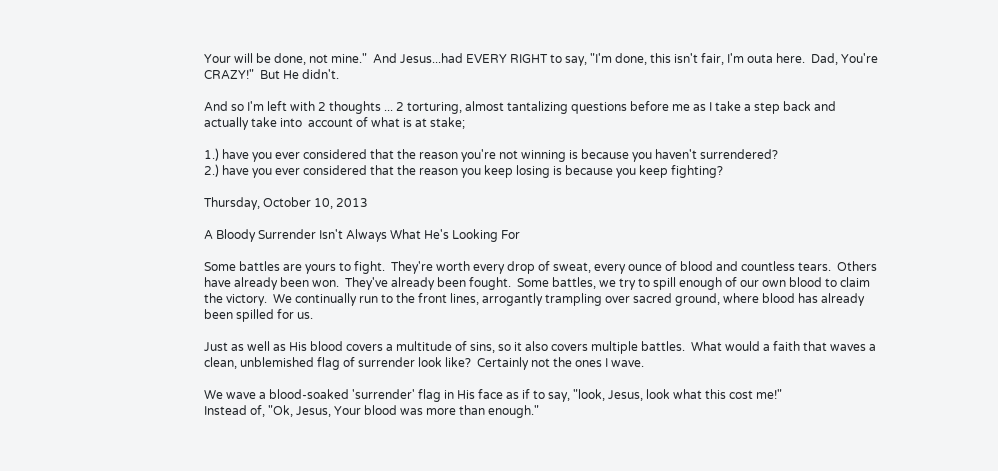Your will be done, not mine."  And Jesus...had EVERY RIGHT to say, "I'm done, this isn't fair, I'm outa here.  Dad, You're CRAZY!"  But He didn't.

And so I'm left with 2 thoughts ... 2 torturing, almost tantalizing questions before me as I take a step back and actually take into  account of what is at stake;

1.) have you ever considered that the reason you're not winning is because you haven't surrendered?
2.) have you ever considered that the reason you keep losing is because you keep fighting?

Thursday, October 10, 2013

A Bloody Surrender Isn't Always What He's Looking For

Some battles are yours to fight.  They're worth every drop of sweat, every ounce of blood and countless tears.  Others have already been won.  They've already been fought.  Some battles, we try to spill enough of our own blood to claim the victory.  We continually run to the front lines, arrogantly trampling over sacred ground, where blood has already been spilled for us.

Just as well as His blood covers a multitude of sins, so it also covers multiple battles.  What would a faith that waves a clean, unblemished flag of surrender look like?  Certainly not the ones I wave.

We wave a blood-soaked 'surrender' flag in His face as if to say, "look, Jesus, look what this cost me!"
Instead of, "Ok, Jesus, Your blood was more than enough."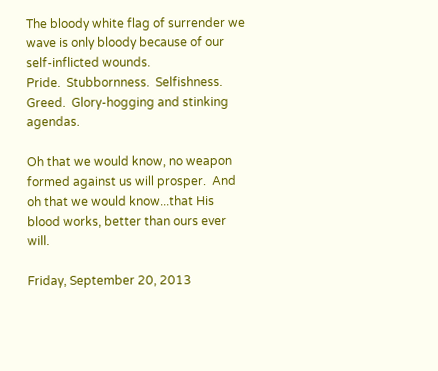The bloody white flag of surrender we wave is only bloody because of our self-inflicted wounds.
Pride.  Stubbornness.  Selfishness.  Greed.  Glory-hogging and stinking agendas.

Oh that we would know, no weapon formed against us will prosper.  And oh that we would know...that His blood works, better than ours ever will.

Friday, September 20, 2013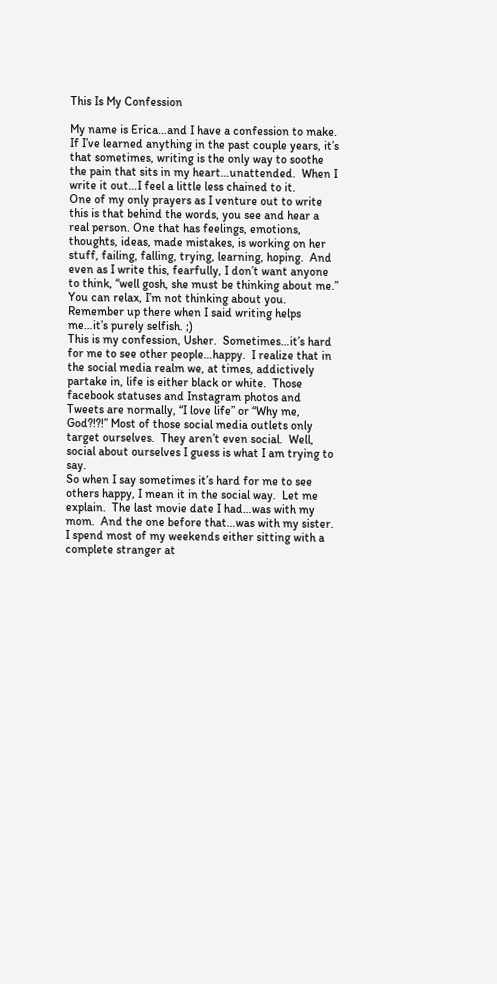This Is My Confession

My name is Erica…and I have a confession to make.
If I’ve learned anything in the past couple years, it’s that sometimes, writing is the only way to soothe the pain that sits in my heart…unattended.  When I write it out…I feel a little less chained to it.
One of my only prayers as I venture out to write this is that behind the words, you see and hear a real person. One that has feelings, emotions, thoughts, ideas, made mistakes, is working on her stuff, failing, falling, trying, learning, hoping.  And even as I write this, fearfully, I don’t want anyone to think, “well gosh, she must be thinking about me.”  You can relax, I’m not thinking about you.  Remember up there when I said writing helps me…it’s purely selfish. ;)
This is my confession, Usher.  Sometimes…it’s hard for me to see other people…happy.  I realize that in the social media realm we, at times, addictively partake in, life is either black or white.  Those facebook statuses and Instagram photos and Tweets are normally, “I love life” or “Why me, God?!?!” Most of those social media outlets only target ourselves.  They aren’t even social.  Well, social about ourselves I guess is what I am trying to say.
So when I say sometimes it’s hard for me to see others happy, I mean it in the social way.  Let me explain.  The last movie date I had…was with my mom.  And the one before that…was with my sister.  I spend most of my weekends either sitting with a complete stranger at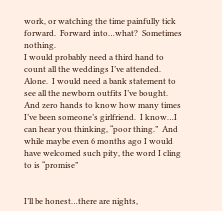work, or watching the time painfully tick forward.  Forward into…what?  Sometimes nothing.
I would probably need a third hand to count all the weddings I’ve attended.  Alone.  I would need a bank statement to see all the newborn outfits I’ve bought.  And zero hands to know how many times I’ve been someone’s girlfriend.  I know…I can hear you thinking, “poor thing.”  And while maybe even 6 months ago I would have welcomed such pity, the word I cling to is “promise”


I’ll be honest…there are nights,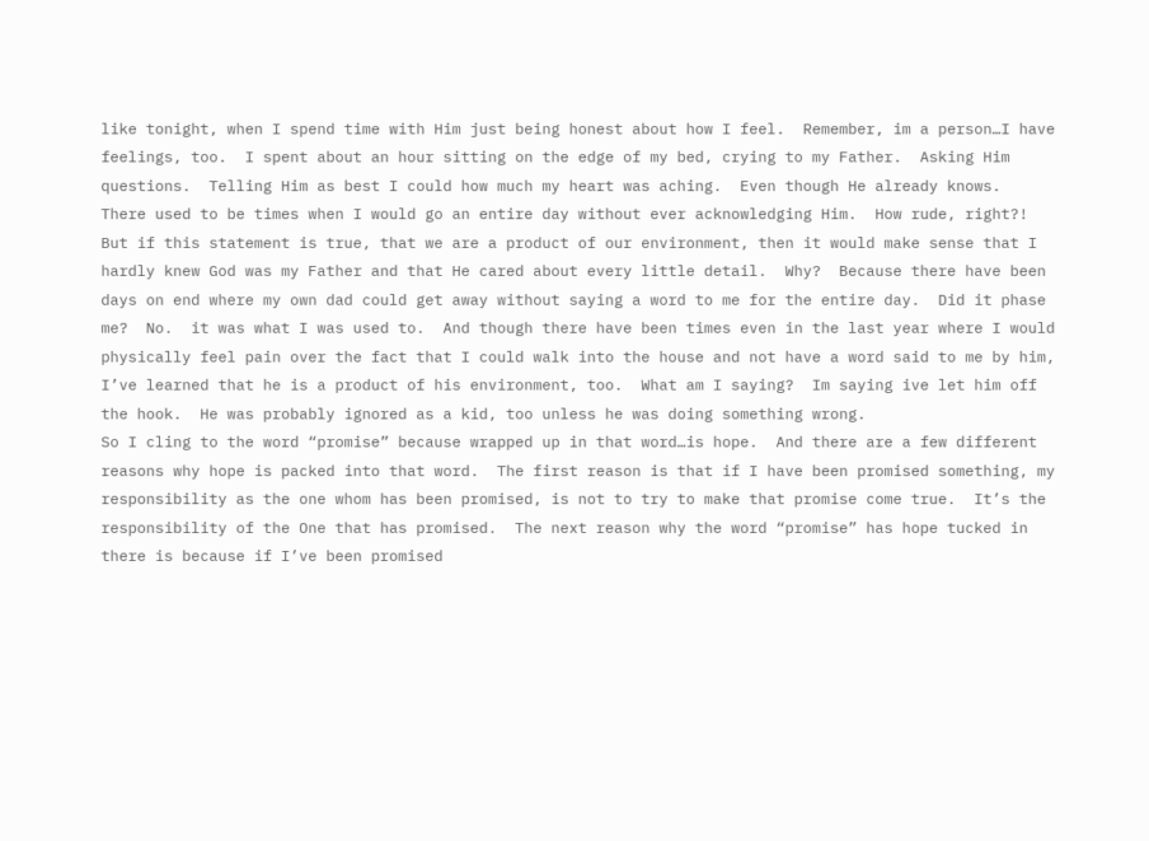like tonight, when I spend time with Him just being honest about how I feel.  Remember, im a person…I have feelings, too.  I spent about an hour sitting on the edge of my bed, crying to my Father.  Asking Him questions.  Telling Him as best I could how much my heart was aching.  Even though He already knows.  There used to be times when I would go an entire day without ever acknowledging Him.  How rude, right?!  But if this statement is true, that we are a product of our environment, then it would make sense that I hardly knew God was my Father and that He cared about every little detail.  Why?  Because there have been days on end where my own dad could get away without saying a word to me for the entire day.  Did it phase me?  No.  it was what I was used to.  And though there have been times even in the last year where I would physically feel pain over the fact that I could walk into the house and not have a word said to me by him, I’ve learned that he is a product of his environment, too.  What am I saying?  Im saying ive let him off the hook.  He was probably ignored as a kid, too unless he was doing something wrong.
So I cling to the word “promise” because wrapped up in that word…is hope.  And there are a few different reasons why hope is packed into that word.  The first reason is that if I have been promised something, my responsibility as the one whom has been promised, is not to try to make that promise come true.  It’s the responsibility of the One that has promised.  The next reason why the word “promise” has hope tucked in there is because if I’ve been promised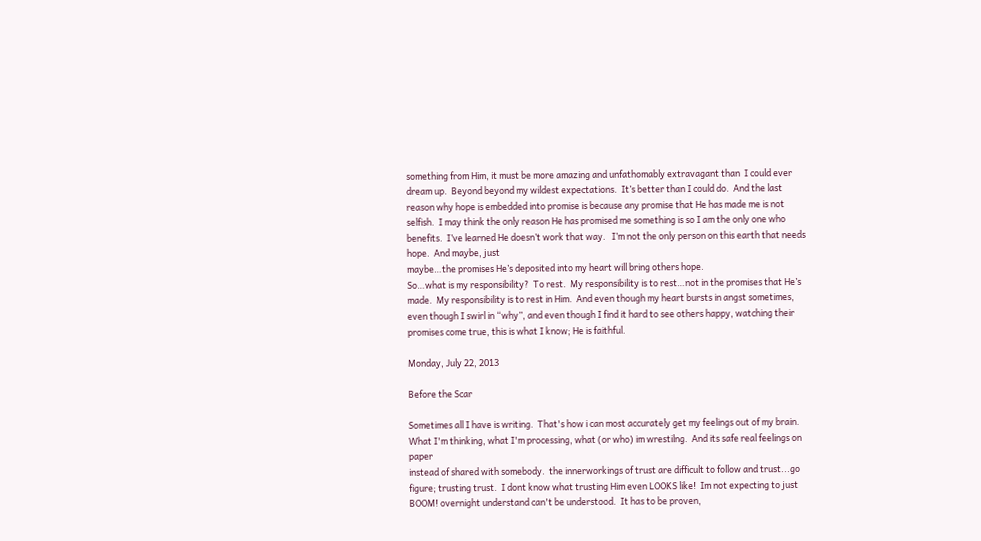something from Him, it must be more amazing and unfathomably extravagant than  I could ever dream up.  Beyond beyond my wildest expectations.  It’s better than I could do.  And the last reason why hope is embedded into promise is because any promise that He has made me is not selfish.  I may think the only reason He has promised me something is so I am the only one who benefits.  I’ve learned He doesn’t work that way.   I’m not the only person on this earth that needs hope.  And maybe, just
maybe…the promises He’s deposited into my heart will bring others hope.
So…what is my responsibility?  To rest.  My responsibility is to rest…not in the promises that He’s made.  My responsibility is to rest in Him.  And even though my heart bursts in angst sometimes, even though I swirl in “why”, and even though I find it hard to see others happy, watching their promises come true, this is what I know; He is faithful.

Monday, July 22, 2013

Before the Scar

Sometimes all I have is writing.  That's how i can most accurately get my feelings out of my brain.  What I'm thinking, what I'm processing, what (or who) im wrestilng.  And its safe real feelings on paper
instead of shared with somebody.  the innerworkings of trust are difficult to follow and trust...go figure; trusting trust.  I dont know what trusting Him even LOOKS like!  Im not expecting to just BOOM! overnight understand can't be understood.  It has to be proven,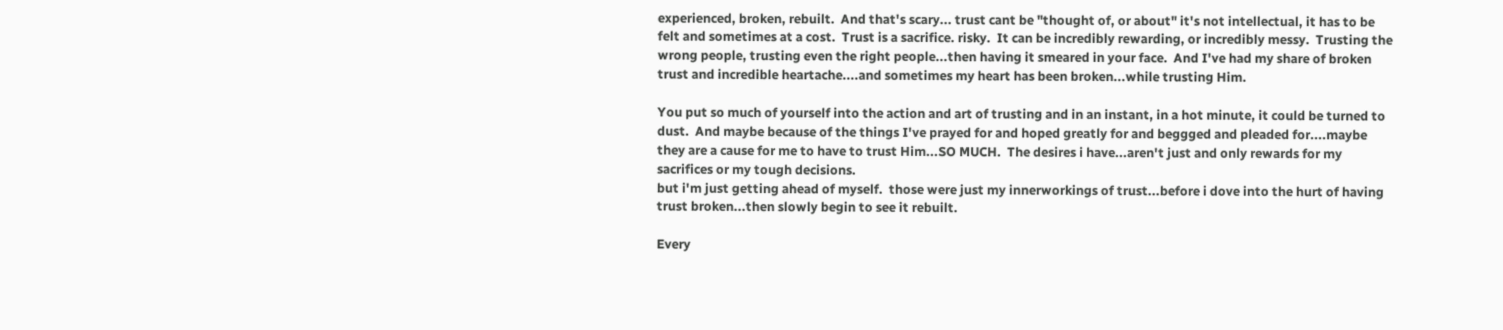experienced, broken, rebuilt.  And that's scary... trust cant be "thought of, or about" it's not intellectual, it has to be felt and sometimes at a cost.  Trust is a sacrifice. risky.  It can be incredibly rewarding, or incredibly messy.  Trusting the wrong people, trusting even the right people...then having it smeared in your face.  And I've had my share of broken trust and incredible heartache....and sometimes my heart has been broken...while trusting Him.

You put so much of yourself into the action and art of trusting and in an instant, in a hot minute, it could be turned to dust.  And maybe because of the things I've prayed for and hoped greatly for and beggged and pleaded for....maybe they are a cause for me to have to trust Him...SO MUCH.  The desires i have...aren't just and only rewards for my sacrifices or my tough decisions.
but i'm just getting ahead of myself.  those were just my innerworkings of trust...before i dove into the hurt of having trust broken...then slowly begin to see it rebuilt.

Every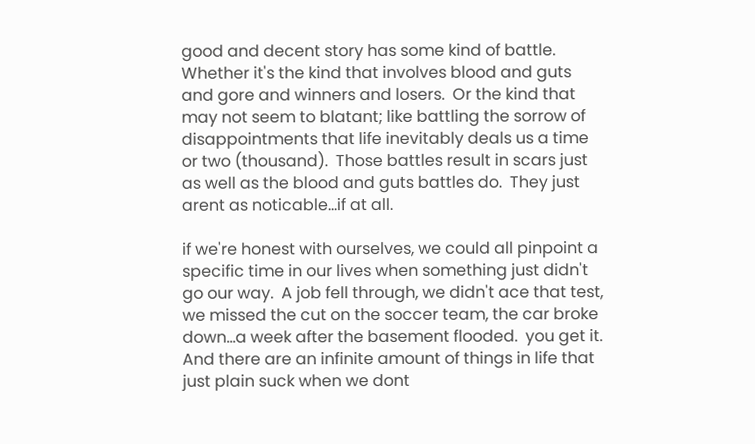good and decent story has some kind of battle. Whether it's the kind that involves blood and guts and gore and winners and losers.  Or the kind that may not seem to blatant; like battling the sorrow of disappointments that life inevitably deals us a time or two (thousand).  Those battles result in scars just as well as the blood and guts battles do.  They just arent as noticable...if at all.

if we're honest with ourselves, we could all pinpoint a specific time in our lives when something just didn't go our way.  A job fell through, we didn't ace that test, we missed the cut on the soccer team, the car broke down...a week after the basement flooded.  you get it.  And there are an infinite amount of things in life that just plain suck when we dont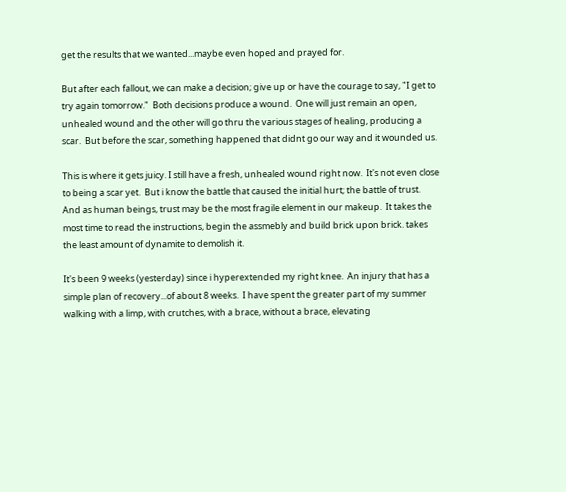get the results that we wanted...maybe even hoped and prayed for.

But after each fallout, we can make a decision; give up or have the courage to say, "I get to try again tomorrow."  Both decisions produce a wound.  One will just remain an open, unhealed wound and the other will go thru the various stages of healing, producing a scar.  But before the scar, something happened that didnt go our way and it wounded us.

This is where it gets juicy. I still have a fresh, unhealed wound right now.  It's not even close to being a scar yet.  But i know the battle that caused the initial hurt; the battle of trust.  And as human beings, trust may be the most fragile element in our makeup.  It takes the most time to read the instructions, begin the assmebly and build brick upon brick. takes the least amount of dynamite to demolish it.

It's been 9 weeks (yesterday) since i hyperextended my right knee.  An injury that has a simple plan of recovery...of about 8 weeks.  I have spent the greater part of my summer walking with a limp, with crutches, with a brace, without a brace, elevating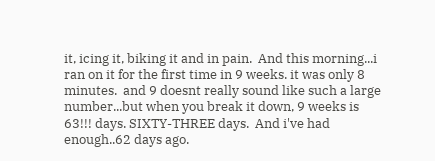it, icing it, biking it and in pain.  And this morning...i ran on it for the first time in 9 weeks. it was only 8 minutes.  and 9 doesnt really sound like such a large number...but when you break it down, 9 weeks is 63!!! days. SIXTY-THREE days.  And i've had enough..62 days ago.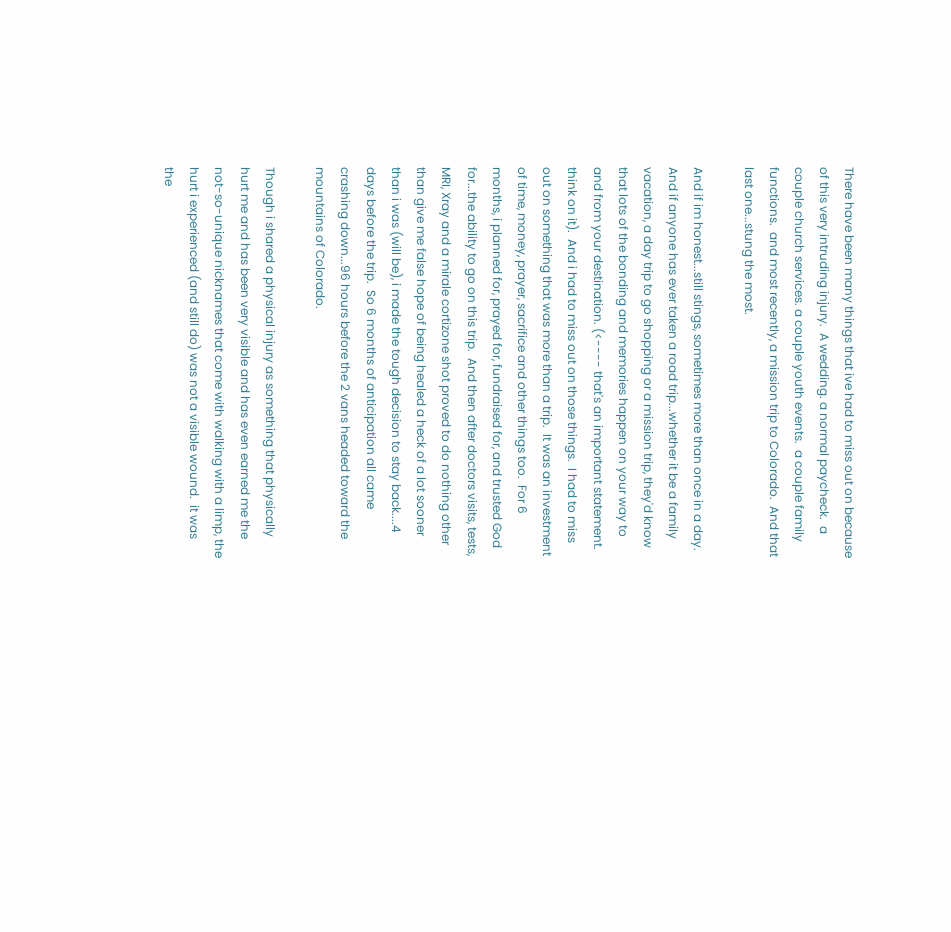There have been many things that ive had to miss out on because of this very intruding injury.  A wedding. a normal paycheck.  a couple church services. a couple youth events.  a couple family functions.  and most recently, a mission trip to Colorado.  And that last one...stung the most.

And if im honest...still stings, sometimes more than once in a day.  And if anyone has ever taken a road trip...whether it be a family vacation, a day trip to go shopping or a mission trip, they'd know that lots of the bonding and memories happen on your way to and from your destination. (<---- that's an important statement. think on it).  And i had to miss out on those things.  I had to miss out on something that was more than a trip.  It was an investment of time, money, prayer, sacrifice and other things too.  For 6 months, i planned for, prayed for, fundraised for, and trusted God for...the ability to go on this trip.  And then after doctors visits, tests, MRI, Xray and a mirale cortizone shot proved to do nothing other than give me false hope of being healed a heck of a lot sooner than i was (will be), i made the tough decision to stay back....4 days before the trip.  So 6 months of anticipation all came crashing down...96 hours before the 2 vans headed toward the mountains of Colorado.

Though i shared a physical injury as something that physically hurt me and has been very visible and has even earned me the not-so-unique nicknames that come with walking with a limp, the hurt i experienced (and still do) was not a visible wound.  it was the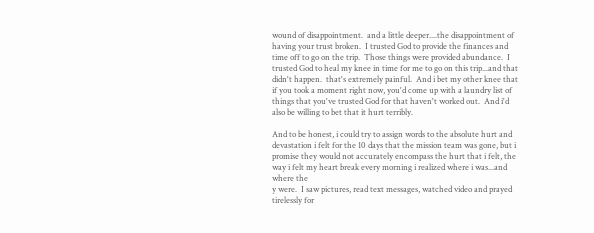wound of disappointment.  and a little deeper....the disappointment of having your trust broken.  I trusted God to provide the finances and time off to go on the trip.  Those things were provided abundance.  I trusted God to heal my knee in time for me to go on this trip...and that didn't happen.  that's extremely painful.  And i bet my other knee that if you took a moment right now, you'd come up with a laundry list of things that you've trusted God for that haven't worked out.  And i'd also be willing to bet that it hurt terribly.

And to be honest, i could try to assign words to the absolute hurt and devastation i felt for the 10 days that the mission team was gone, but i promise they would not accurately encompass the hurt that i felt, the way i felt my heart break every morning i realized where i was...and where the
y were.  I saw pictures, read text messages, watched video and prayed tirelessly for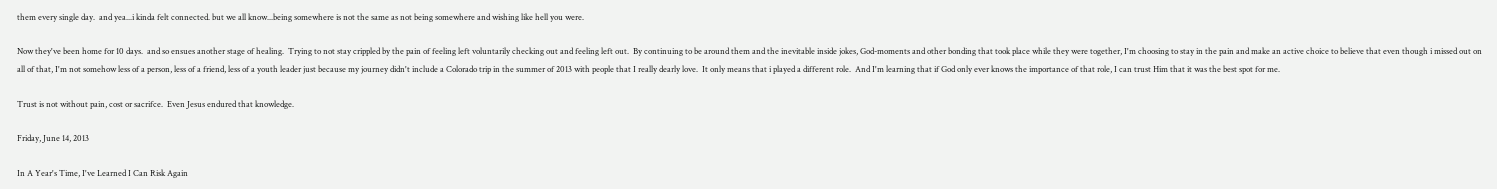them every single day.  and yea...i kinda felt connected. but we all know...being somewhere is not the same as not being somewhere and wishing like hell you were.

Now they've been home for 10 days.  and so ensues another stage of healing.  Trying to not stay crippled by the pain of feeling left voluntarily checking out and feeling left out.  By continuing to be around them and the inevitable inside jokes, God-moments and other bonding that took place while they were together, I'm choosing to stay in the pain and make an active choice to believe that even though i missed out on all of that, I'm not somehow less of a person, less of a friend, less of a youth leader just because my journey didn't include a Colorado trip in the summer of 2013 with people that I really dearly love.  It only means that i played a different role.  And I'm learning that if God only ever knows the importance of that role, I can trust Him that it was the best spot for me.

Trust is not without pain, cost or sacrifce.  Even Jesus endured that knowledge.

Friday, June 14, 2013

In A Year's Time, I've Learned I Can Risk Again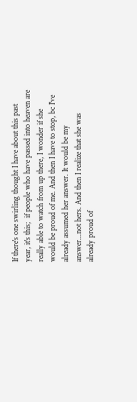If there's one swirling thought I have about this past year, it's this;  if people who have passed into heaven are really able to watch from up there, I wonder if she would be proud of me. And then I have to stop, bc I've already assumed her answer. It would be my answer...not hers. And then I realize that she was already proud of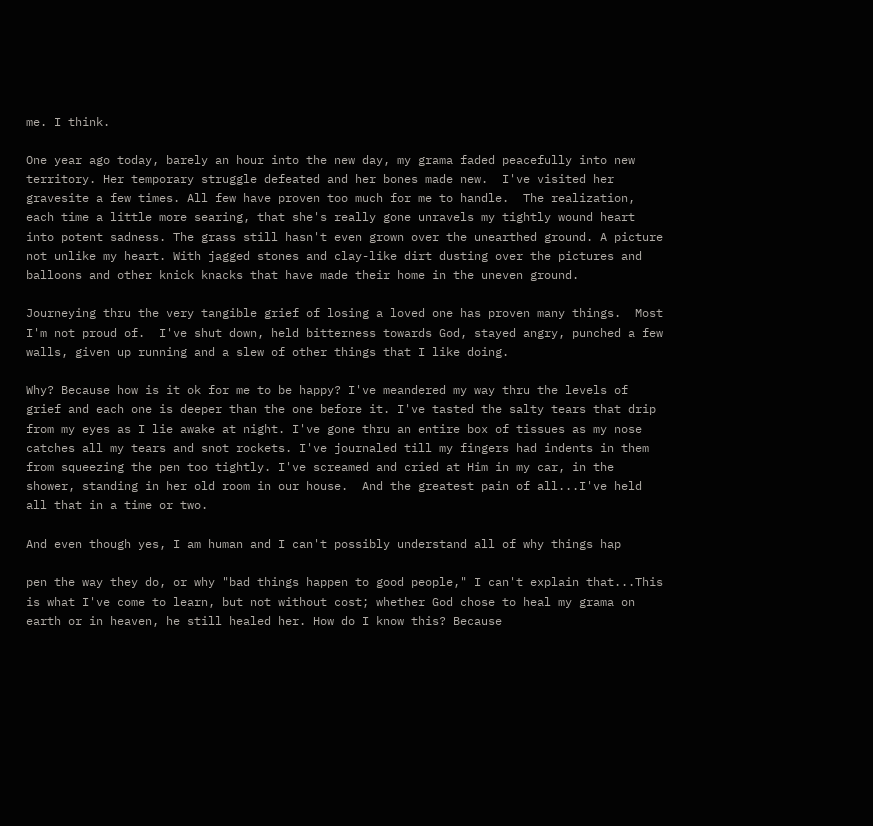me. I think.

One year ago today, barely an hour into the new day, my grama faded peacefully into new territory. Her temporary struggle defeated and her bones made new.  I've visited her gravesite a few times. All few have proven too much for me to handle.  The realization, each time a little more searing, that she's really gone unravels my tightly wound heart into potent sadness. The grass still hasn't even grown over the unearthed ground. A picture not unlike my heart. With jagged stones and clay-like dirt dusting over the pictures and balloons and other knick knacks that have made their home in the uneven ground.

Journeying thru the very tangible grief of losing a loved one has proven many things.  Most I'm not proud of.  I've shut down, held bitterness towards God, stayed angry, punched a few walls, given up running and a slew of other things that I like doing.

Why? Because how is it ok for me to be happy? I've meandered my way thru the levels of grief and each one is deeper than the one before it. I've tasted the salty tears that drip from my eyes as I lie awake at night. I've gone thru an entire box of tissues as my nose catches all my tears and snot rockets. I've journaled till my fingers had indents in them from squeezing the pen too tightly. I've screamed and cried at Him in my car, in the shower, standing in her old room in our house.  And the greatest pain of all...I've held all that in a time or two.

And even though yes, I am human and I can't possibly understand all of why things hap

pen the way they do, or why "bad things happen to good people," I can't explain that...This is what I've come to learn, but not without cost; whether God chose to heal my grama on earth or in heaven, he still healed her. How do I know this? Because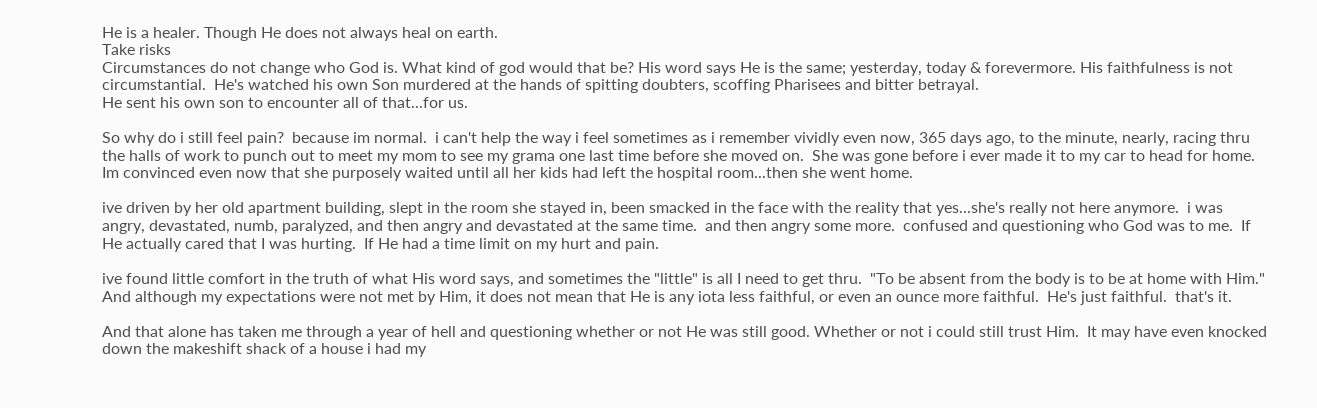He is a healer. Though He does not always heal on earth.
Take risks
Circumstances do not change who God is. What kind of god would that be? His word says He is the same; yesterday, today & forevermore. His faithfulness is not circumstantial.  He's watched his own Son murdered at the hands of spitting doubters, scoffing Pharisees and bitter betrayal.
He sent his own son to encounter all of that...for us.

So why do i still feel pain?  because im normal.  i can't help the way i feel sometimes as i remember vividly even now, 365 days ago, to the minute, nearly, racing thru the halls of work to punch out to meet my mom to see my grama one last time before she moved on.  She was gone before i ever made it to my car to head for home.  Im convinced even now that she purposely waited until all her kids had left the hospital room...then she went home.

ive driven by her old apartment building, slept in the room she stayed in, been smacked in the face with the reality that yes...she's really not here anymore.  i was angry, devastated, numb, paralyzed, and then angry and devastated at the same time.  and then angry some more.  confused and questioning who God was to me.  If He actually cared that I was hurting.  If He had a time limit on my hurt and pain.

ive found little comfort in the truth of what His word says, and sometimes the "little" is all I need to get thru.  "To be absent from the body is to be at home with Him."  And although my expectations were not met by Him, it does not mean that He is any iota less faithful, or even an ounce more faithful.  He's just faithful.  that's it.

And that alone has taken me through a year of hell and questioning whether or not He was still good. Whether or not i could still trust Him.  It may have even knocked down the makeshift shack of a house i had my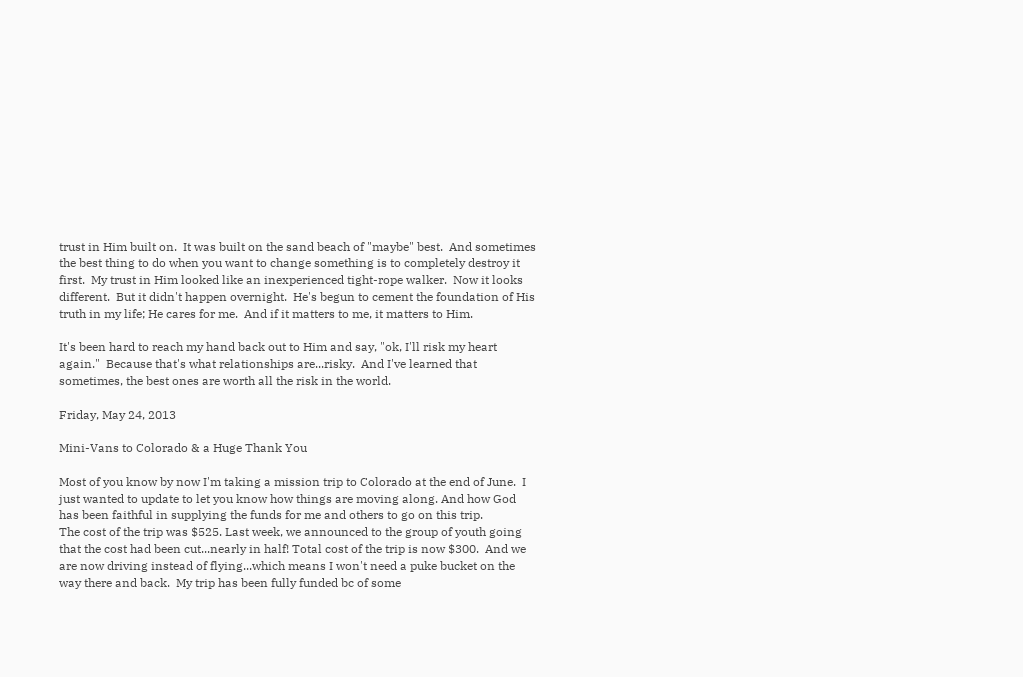trust in Him built on.  It was built on the sand beach of "maybe" best.  And sometimes the best thing to do when you want to change something is to completely destroy it first.  My trust in Him looked like an inexperienced tight-rope walker.  Now it looks different.  But it didn't happen overnight.  He's begun to cement the foundation of His truth in my life; He cares for me.  And if it matters to me, it matters to Him.

It's been hard to reach my hand back out to Him and say, "ok, I'll risk my heart again."  Because that's what relationships are...risky.  And I've learned that sometimes, the best ones are worth all the risk in the world.

Friday, May 24, 2013

Mini-Vans to Colorado & a Huge Thank You

Most of you know by now I'm taking a mission trip to Colorado at the end of June.  I just wanted to update to let you know how things are moving along. And how God has been faithful in supplying the funds for me and others to go on this trip.
The cost of the trip was $525. Last week, we announced to the group of youth going that the cost had been cut...nearly in half! Total cost of the trip is now $300.  And we are now driving instead of flying...which means I won't need a puke bucket on the way there and back.  My trip has been fully funded bc of some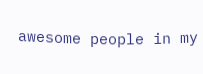awesome people in my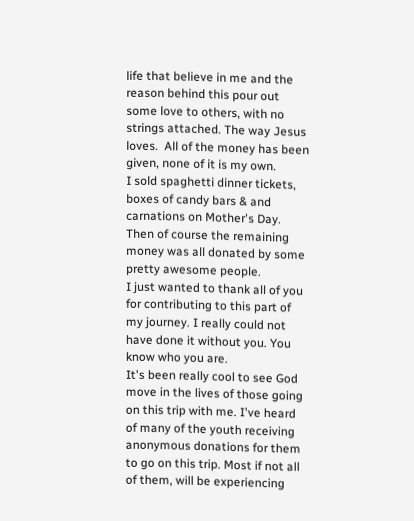life that believe in me and the reason behind this pour out some love to others, with no strings attached. The way Jesus loves.  All of the money has been given, none of it is my own.
I sold spaghetti dinner tickets, boxes of candy bars & and carnations on Mother's Day.  Then of course the remaining money was all donated by some pretty awesome people.
I just wanted to thank all of you for contributing to this part of my journey. I really could not have done it without you. You know who you are.
It's been really cool to see God move in the lives of those going on this trip with me. I've heard of many of the youth receiving anonymous donations for them to go on this trip. Most if not all of them, will be experiencing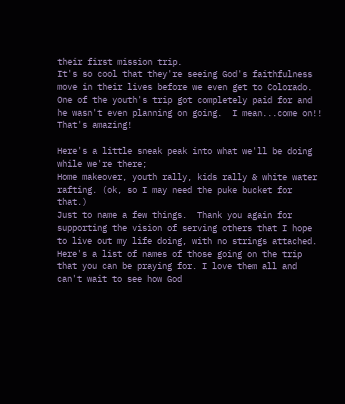their first mission trip.
It's so cool that they're seeing God's faithfulness move in their lives before we even get to Colorado. One of the youth's trip got completely paid for and he wasn't even planning on going.  I mean...come on!! That's amazing!

Here's a little sneak peak into what we'll be doing while we're there;
Home makeover, youth rally, kids rally & white water rafting. (ok, so I may need the puke bucket for that.)
Just to name a few things.  Thank you again for supporting the vision of serving others that I hope to live out my life doing, with no strings attached.
Here's a list of names of those going on the trip that you can be praying for. I love them all and can't wait to see how God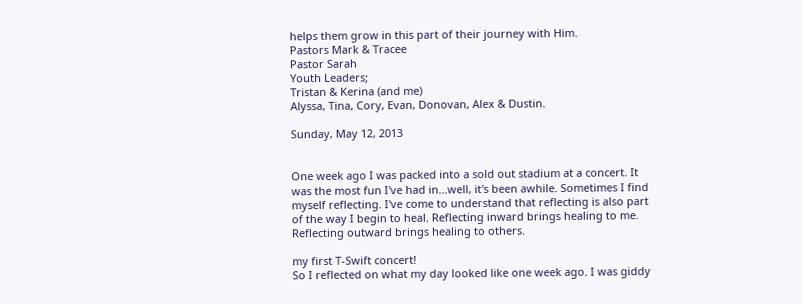helps them grow in this part of their journey with Him.
Pastors Mark & Tracee
Pastor Sarah
Youth Leaders;
Tristan & Kerina (and me)
Alyssa, Tina, Cory, Evan, Donovan, Alex & Dustin.

Sunday, May 12, 2013


One week ago I was packed into a sold out stadium at a concert. It was the most fun I've had in...well, it's been awhile. Sometimes I find myself reflecting. I've come to understand that reflecting is also part of the way I begin to heal. Reflecting inward brings healing to me. Reflecting outward brings healing to others.

my first T-Swift concert!
So I reflected on what my day looked like one week ago. I was giddy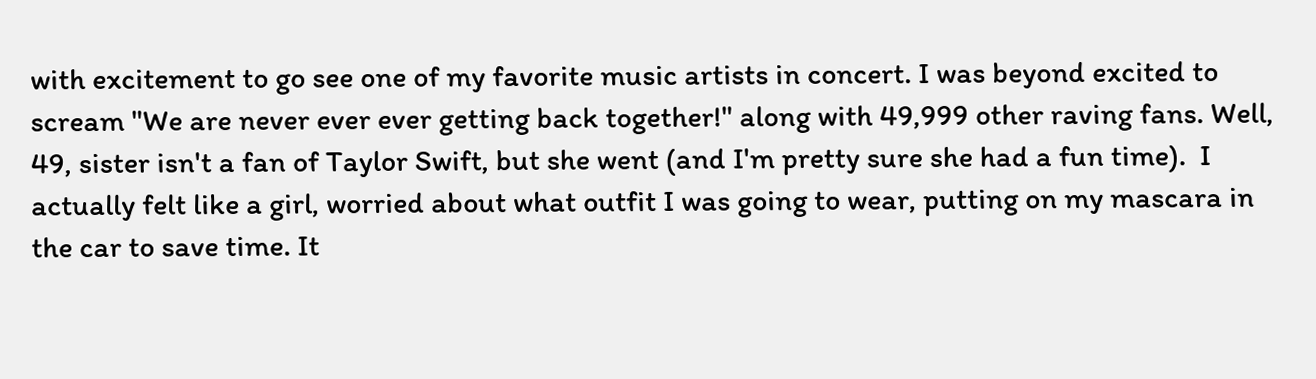with excitement to go see one of my favorite music artists in concert. I was beyond excited to scream "We are never ever ever getting back together!" along with 49,999 other raving fans. Well, 49, sister isn't a fan of Taylor Swift, but she went (and I'm pretty sure she had a fun time).  I actually felt like a girl, worried about what outfit I was going to wear, putting on my mascara in the car to save time. It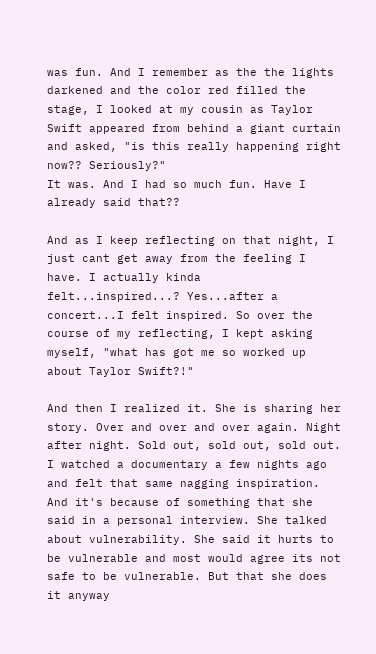was fun. And I remember as the the lights darkened and the color red filled the stage, I looked at my cousin as Taylor Swift appeared from behind a giant curtain and asked, "is this really happening right now?? Seriously?"
It was. And I had so much fun. Have I already said that??

And as I keep reflecting on that night, I just cant get away from the feeling I have. I actually kinda
felt...inspired...? Yes...after a concert...I felt inspired. So over the course of my reflecting, I kept asking myself, "what has got me so worked up about Taylor Swift?!"

And then I realized it. She is sharing her story. Over and over and over again. Night after night. Sold out, sold out, sold out. I watched a documentary a few nights ago and felt that same nagging inspiration. And it's because of something that she said in a personal interview. She talked about vulnerability. She said it hurts to be vulnerable and most would agree its not safe to be vulnerable. But that she does it anyway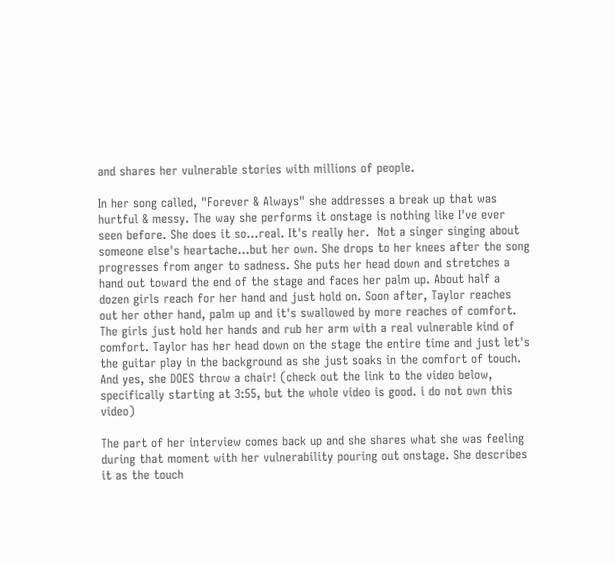and shares her vulnerable stories with millions of people.

In her song called, "Forever & Always" she addresses a break up that was hurtful & messy. The way she performs it onstage is nothing like I've ever seen before. She does it so...real. It's really her.  Not a singer singing about someone else's heartache...but her own. She drops to her knees after the song progresses from anger to sadness. She puts her head down and stretches a hand out toward the end of the stage and faces her palm up. About half a dozen girls reach for her hand and just hold on. Soon after, Taylor reaches out her other hand, palm up and it's swallowed by more reaches of comfort. The girls just hold her hands and rub her arm with a real vulnerable kind of comfort. Taylor has her head down on the stage the entire time and just let's the guitar play in the background as she just soaks in the comfort of touch. And yes, she DOES throw a chair! (check out the link to the video below, specifically starting at 3:55, but the whole video is good. i do not own this video)

The part of her interview comes back up and she shares what she was feeling during that moment with her vulnerability pouring out onstage. She describes it as the touch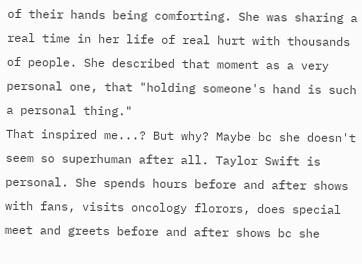of their hands being comforting. She was sharing a real time in her life of real hurt with thousands of people. She described that moment as a very personal one, that "holding someone's hand is such a personal thing."
That inspired me...? But why? Maybe bc she doesn't seem so superhuman after all. Taylor Swift is personal. She spends hours before and after shows with fans, visits oncology florors, does special meet and greets before and after shows bc she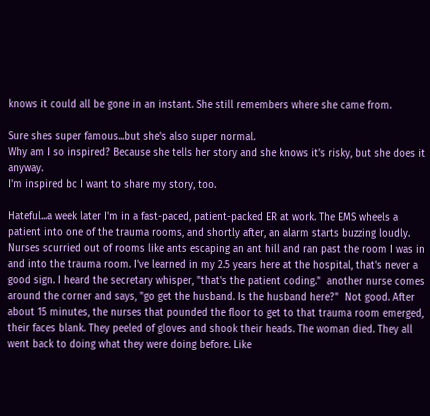knows it could all be gone in an instant. She still remembers where she came from.

Sure shes super famous...but she's also super normal.
Why am I so inspired? Because she tells her story and she knows it's risky, but she does it anyway.
I'm inspired bc I want to share my story, too.

Hateful...a week later I'm in a fast-paced, patient-packed ER at work. The EMS wheels a patient into one of the trauma rooms, and shortly after, an alarm starts buzzing loudly. Nurses scurried out of rooms like ants escaping an ant hill and ran past the room I was in and into the trauma room. I've learned in my 2.5 years here at the hospital, that's never a good sign. I heard the secretary whisper, "that's the patient coding."  another nurse comes around the corner and says, "go get the husband. Is the husband here?"  Not good. After about 15 minutes, the nurses that pounded the floor to get to that trauma room emerged, their faces blank. They peeled of gloves and shook their heads. The woman died. They all went back to doing what they were doing before. Like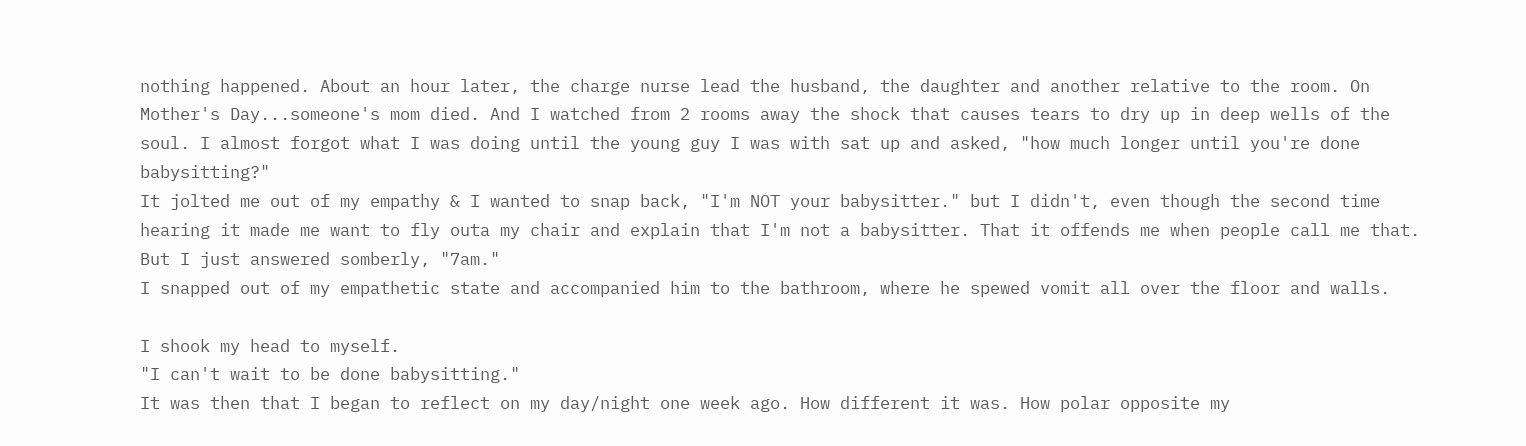nothing happened. About an hour later, the charge nurse lead the husband, the daughter and another relative to the room. On Mother's Day...someone's mom died. And I watched from 2 rooms away the shock that causes tears to dry up in deep wells of the soul. I almost forgot what I was doing until the young guy I was with sat up and asked, "how much longer until you're done babysitting?"
It jolted me out of my empathy & I wanted to snap back, "I'm NOT your babysitter." but I didn't, even though the second time hearing it made me want to fly outa my chair and explain that I'm not a babysitter. That it offends me when people call me that. But I just answered somberly, "7am."
I snapped out of my empathetic state and accompanied him to the bathroom, where he spewed vomit all over the floor and walls.

I shook my head to myself.
"I can't wait to be done babysitting."
It was then that I began to reflect on my day/night one week ago. How different it was. How polar opposite my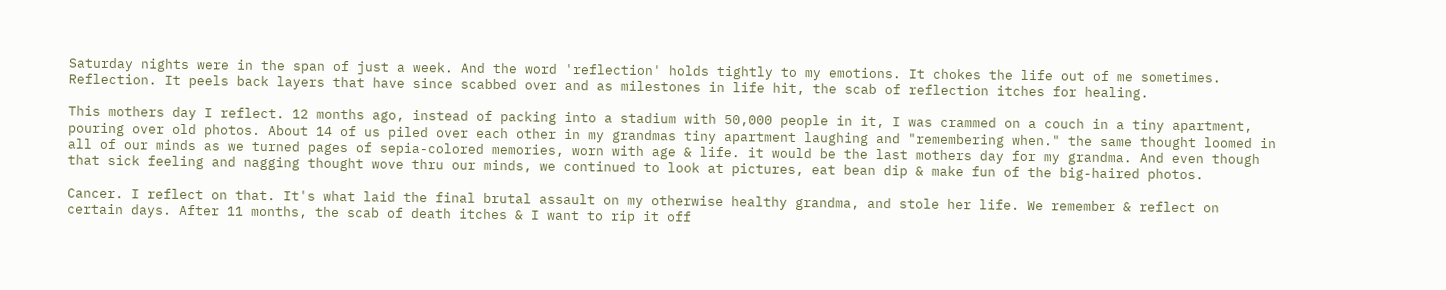Saturday nights were in the span of just a week. And the word 'reflection' holds tightly to my emotions. It chokes the life out of me sometimes. Reflection. It peels back layers that have since scabbed over and as milestones in life hit, the scab of reflection itches for healing.

This mothers day I reflect. 12 months ago, instead of packing into a stadium with 50,000 people in it, I was crammed on a couch in a tiny apartment, pouring over old photos. About 14 of us piled over each other in my grandmas tiny apartment laughing and "remembering when." the same thought loomed in all of our minds as we turned pages of sepia-colored memories, worn with age & life. it would be the last mothers day for my grandma. And even though that sick feeling and nagging thought wove thru our minds, we continued to look at pictures, eat bean dip & make fun of the big-haired photos.

Cancer. I reflect on that. It's what laid the final brutal assault on my otherwise healthy grandma, and stole her life. We remember & reflect on certain days. After 11 months, the scab of death itches & I want to rip it off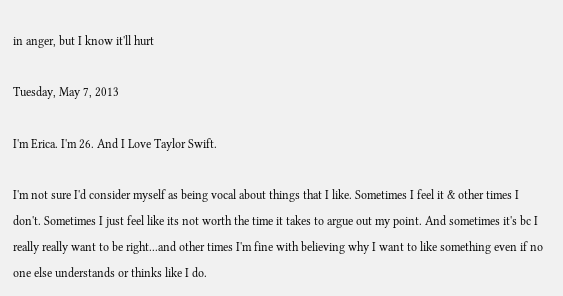in anger, but I know it'll hurt

Tuesday, May 7, 2013

I'm Erica. I'm 26. And I Love Taylor Swift.

I'm not sure I'd consider myself as being vocal about things that I like. Sometimes I feel it & other times I don't. Sometimes I just feel like its not worth the time it takes to argue out my point. And sometimes it's bc I really really want to be right...and other times I'm fine with believing why I want to like something even if no one else understands or thinks like I do.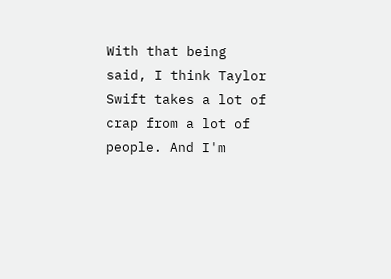With that being said, I think Taylor Swift takes a lot of crap from a lot of people. And I'm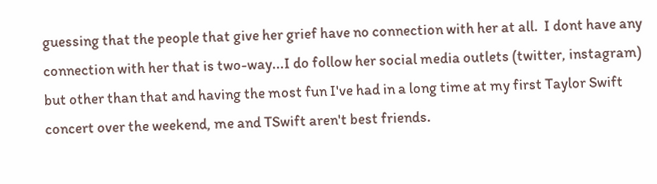guessing that the people that give her grief have no connection with her at all.  I dont have any connection with her that is two-way...I do follow her social media outlets (twitter, instagram) but other than that and having the most fun I've had in a long time at my first Taylor Swift concert over the weekend, me and TSwift aren't best friends.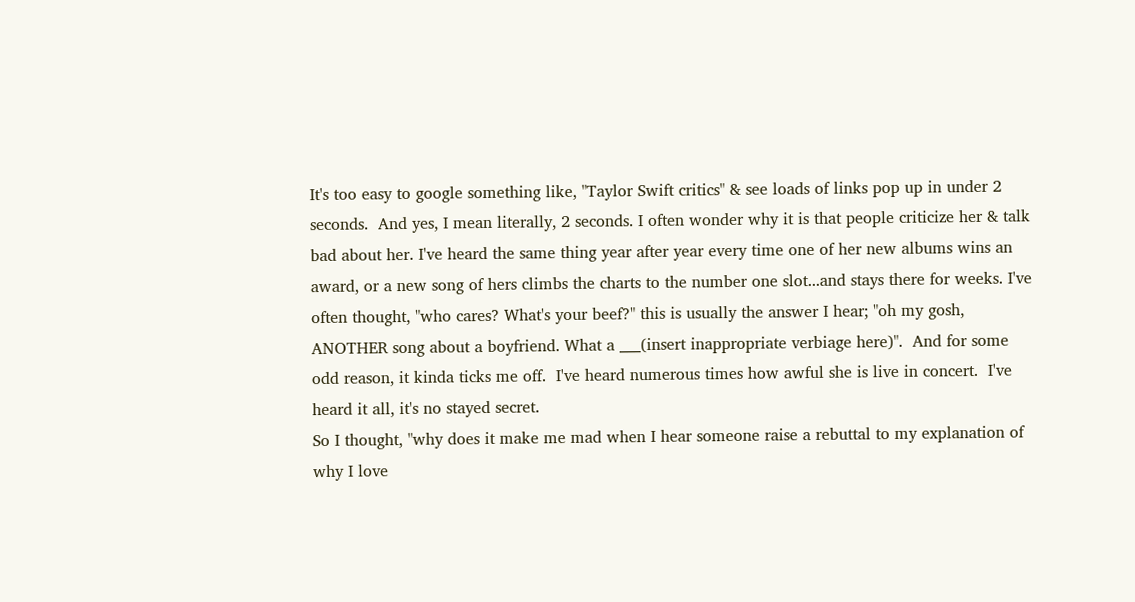It's too easy to google something like, "Taylor Swift critics" & see loads of links pop up in under 2 seconds.  And yes, I mean literally, 2 seconds. I often wonder why it is that people criticize her & talk bad about her. I've heard the same thing year after year every time one of her new albums wins an award, or a new song of hers climbs the charts to the number one slot...and stays there for weeks. I've often thought, "who cares? What's your beef?" this is usually the answer I hear; "oh my gosh, ANOTHER song about a boyfriend. What a ___(insert inappropriate verbiage here)".  And for some odd reason, it kinda ticks me off.  I've heard numerous times how awful she is live in concert.  I've heard it all, it's no stayed secret.
So I thought, "why does it make me mad when I hear someone raise a rebuttal to my explanation of why I love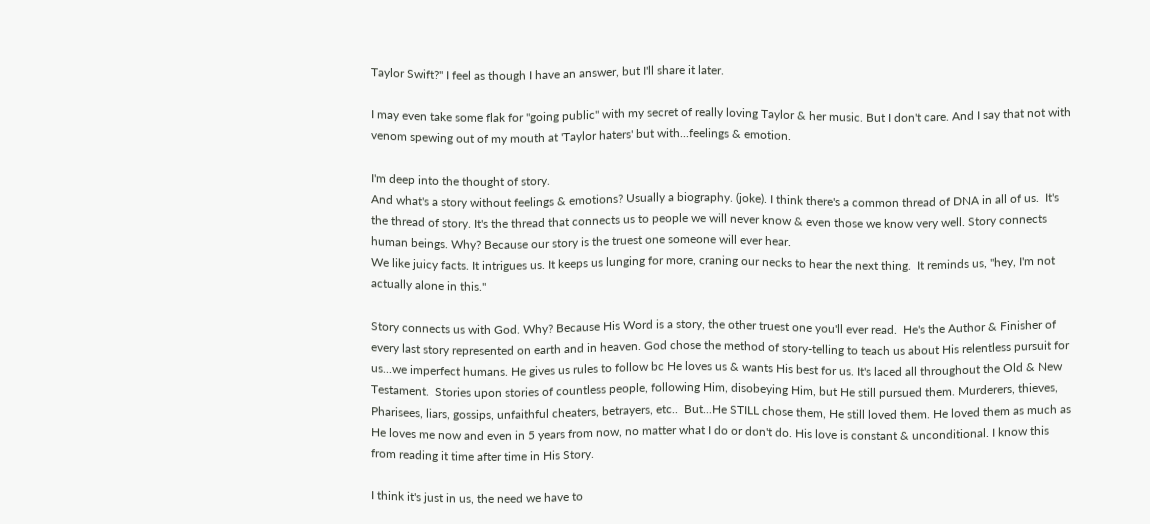Taylor Swift?" I feel as though I have an answer, but I'll share it later.

I may even take some flak for "going public" with my secret of really loving Taylor & her music. But I don't care. And I say that not with venom spewing out of my mouth at 'Taylor haters' but with...feelings & emotion.

I'm deep into the thought of story.
And what's a story without feelings & emotions? Usually a biography. (joke). I think there's a common thread of DNA in all of us.  It's the thread of story. It's the thread that connects us to people we will never know & even those we know very well. Story connects human beings. Why? Because our story is the truest one someone will ever hear.
We like juicy facts. It intrigues us. It keeps us lunging for more, craning our necks to hear the next thing.  It reminds us, "hey, I'm not actually alone in this."

Story connects us with God. Why? Because His Word is a story, the other truest one you'll ever read.  He's the Author & Finisher of every last story represented on earth and in heaven. God chose the method of story-telling to teach us about His relentless pursuit for us...we imperfect humans. He gives us rules to follow bc He loves us & wants His best for us. It's laced all throughout the Old & New Testament.  Stories upon stories of countless people, following Him, disobeying Him, but He still pursued them. Murderers, thieves, Pharisees, liars, gossips, unfaithful cheaters, betrayers, etc..  But...He STILL chose them, He still loved them. He loved them as much as He loves me now and even in 5 years from now, no matter what I do or don't do. His love is constant & unconditional. I know this from reading it time after time in His Story.

I think it's just in us, the need we have to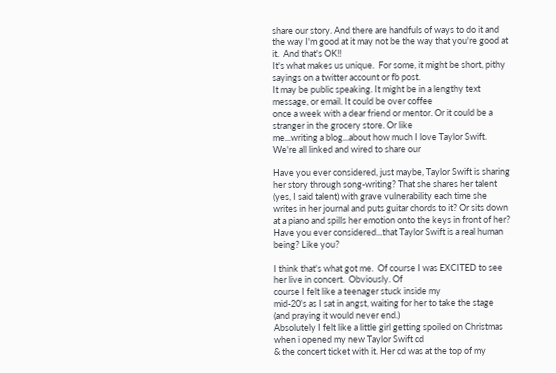share our story. And there are handfuls of ways to do it and
the way I'm good at it may not be the way that you're good at it.  And that's OK!!
It's what makes us unique.  For some, it might be short, pithy sayings on a twitter account or fb post.
It may be public speaking. It might be in a lengthy text message, or email. It could be over coffee
once a week with a dear friend or mentor. Or it could be a stranger in the grocery store. Or like
me...writing a blog...about how much I love Taylor Swift. We're all linked and wired to share our

Have you ever considered, just maybe, Taylor Swift is sharing her story through song-writing? That she shares her talent (yes, I said talent) with grave vulnerability each time she writes in her journal and puts guitar chords to it? Or sits down at a piano and spills her emotion onto the keys in front of her? Have you ever considered...that Taylor Swift is a real human being? Like you?

I think that's what got me.  Of course I was EXCITED to see her live in concert.  Obviously. Of
course I felt like a teenager stuck inside my
mid-20's as I sat in angst, waiting for her to take the stage (and praying it would never end.)
Absolutely I felt like a little girl getting spoiled on Christmas when i opened my new Taylor Swift cd
& the concert ticket with it. Her cd was at the top of my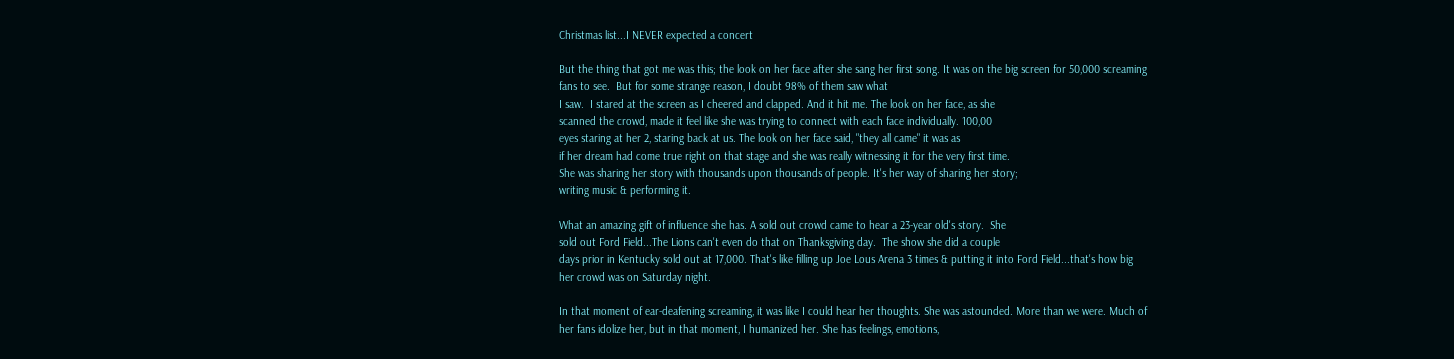Christmas list...I NEVER expected a concert

But the thing that got me was this; the look on her face after she sang her first song. It was on the big screen for 50,000 screaming fans to see.  But for some strange reason, I doubt 98% of them saw what
I saw.  I stared at the screen as I cheered and clapped. And it hit me. The look on her face, as she
scanned the crowd, made it feel like she was trying to connect with each face individually. 100,00
eyes staring at her 2, staring back at us. The look on her face said, "they all came" it was as
if her dream had come true right on that stage and she was really witnessing it for the very first time.
She was sharing her story with thousands upon thousands of people. It's her way of sharing her story;
writing music & performing it.

What an amazing gift of influence she has. A sold out crowd came to hear a 23-year old's story.  She
sold out Ford Field...The Lions can't even do that on Thanksgiving day.  The show she did a couple
days prior in Kentucky sold out at 17,000. That's like filling up Joe Lous Arena 3 times & putting it into Ford Field...that's how big her crowd was on Saturday night.

In that moment of ear-deafening screaming, it was like I could hear her thoughts. She was astounded. More than we were. Much of her fans idolize her, but in that moment, I humanized her. She has feelings, emotions,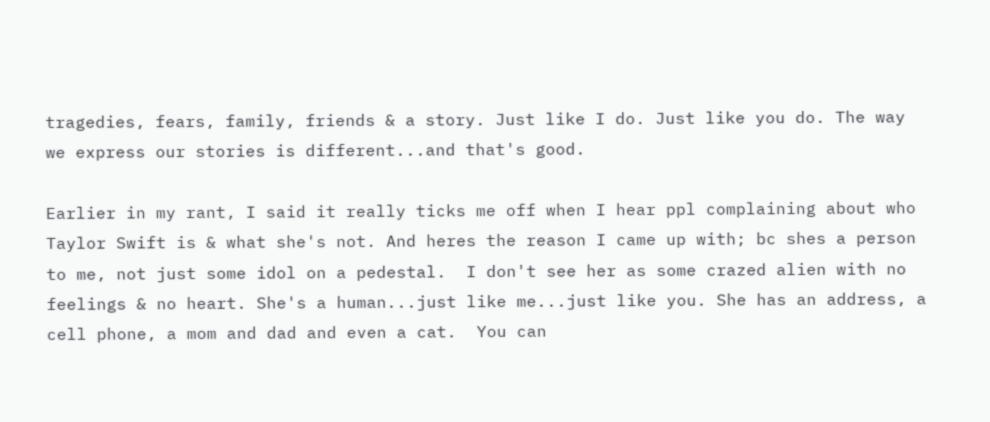tragedies, fears, family, friends & a story. Just like I do. Just like you do. The way we express our stories is different...and that's good.

Earlier in my rant, I said it really ticks me off when I hear ppl complaining about who Taylor Swift is & what she's not. And heres the reason I came up with; bc shes a person to me, not just some idol on a pedestal.  I don't see her as some crazed alien with no feelings & no heart. She's a human...just like me...just like you. She has an address, a cell phone, a mom and dad and even a cat.  You can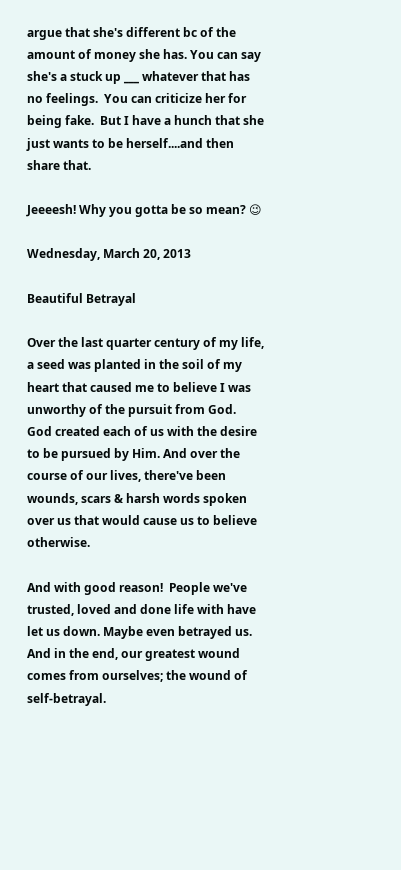argue that she's different bc of the amount of money she has. You can say she's a stuck up ___ whatever that has no feelings.  You can criticize her for being fake.  But I have a hunch that she just wants to be herself....and then share that.

Jeeeesh! Why you gotta be so mean? 😉

Wednesday, March 20, 2013

Beautiful Betrayal

Over the last quarter century of my life, a seed was planted in the soil of my heart that caused me to believe I was unworthy of the pursuit from God.  God created each of us with the desire to be pursued by Him. And over the course of our lives, there've been wounds, scars & harsh words spoken over us that would cause us to believe otherwise.

And with good reason!  People we've trusted, loved and done life with have let us down. Maybe even betrayed us.  And in the end, our greatest wound comes from ourselves; the wound of self-betrayal.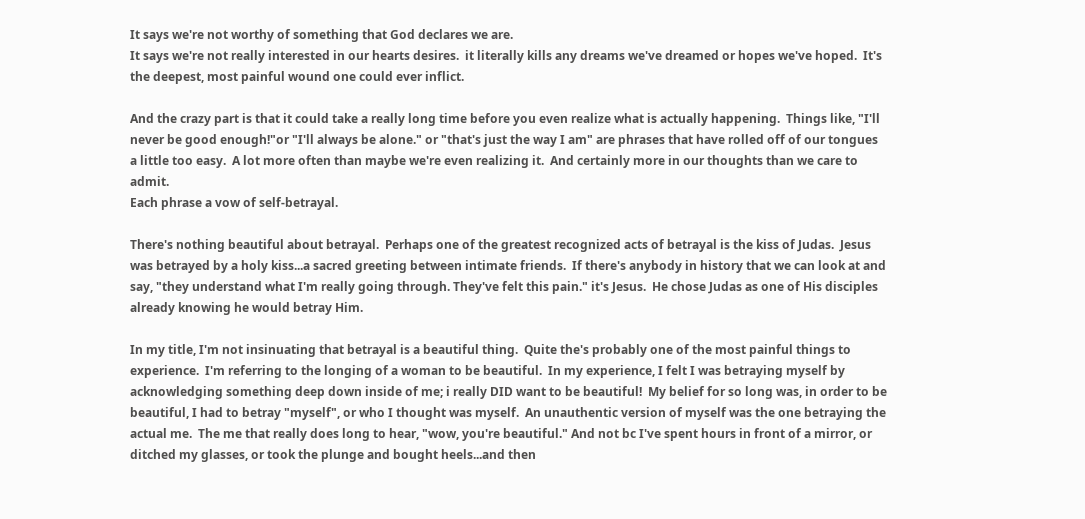It says we're not worthy of something that God declares we are.
It says we're not really interested in our hearts desires.  it literally kills any dreams we've dreamed or hopes we've hoped.  It's the deepest, most painful wound one could ever inflict.

And the crazy part is that it could take a really long time before you even realize what is actually happening.  Things like, "I'll never be good enough!"or "I'll always be alone." or "that's just the way I am" are phrases that have rolled off of our tongues a little too easy.  A lot more often than maybe we're even realizing it.  And certainly more in our thoughts than we care to admit.
Each phrase a vow of self-betrayal.

There's nothing beautiful about betrayal.  Perhaps one of the greatest recognized acts of betrayal is the kiss of Judas.  Jesus was betrayed by a holy kiss...a sacred greeting between intimate friends.  If there's anybody in history that we can look at and say, "they understand what I'm really going through. They've felt this pain." it's Jesus.  He chose Judas as one of His disciples already knowing he would betray Him.

In my title, I'm not insinuating that betrayal is a beautiful thing.  Quite the's probably one of the most painful things to experience.  I'm referring to the longing of a woman to be beautiful.  In my experience, I felt I was betraying myself by acknowledging something deep down inside of me; i really DID want to be beautiful!  My belief for so long was, in order to be beautiful, I had to betray "myself", or who I thought was myself.  An unauthentic version of myself was the one betraying the actual me.  The me that really does long to hear, "wow, you're beautiful." And not bc I've spent hours in front of a mirror, or ditched my glasses, or took the plunge and bought heels...and then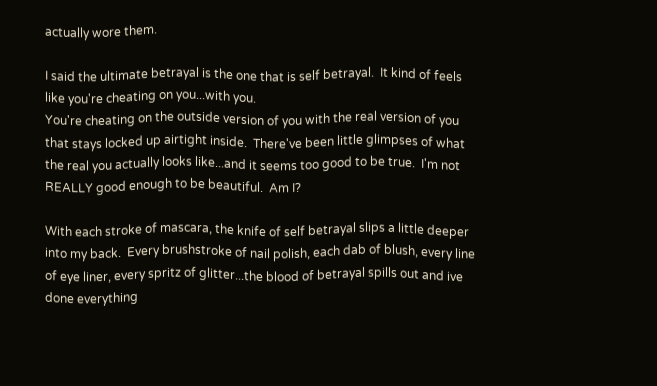actually wore them.

I said the ultimate betrayal is the one that is self betrayal.  It kind of feels like you're cheating on you...with you.
You're cheating on the outside version of you with the real version of you that stays locked up airtight inside.  There've been little glimpses of what the real you actually looks like...and it seems too good to be true.  I'm not REALLY good enough to be beautiful.  Am I?

With each stroke of mascara, the knife of self betrayal slips a little deeper into my back.  Every brushstroke of nail polish, each dab of blush, every line of eye liner, every spritz of glitter...the blood of betrayal spills out and ive done everything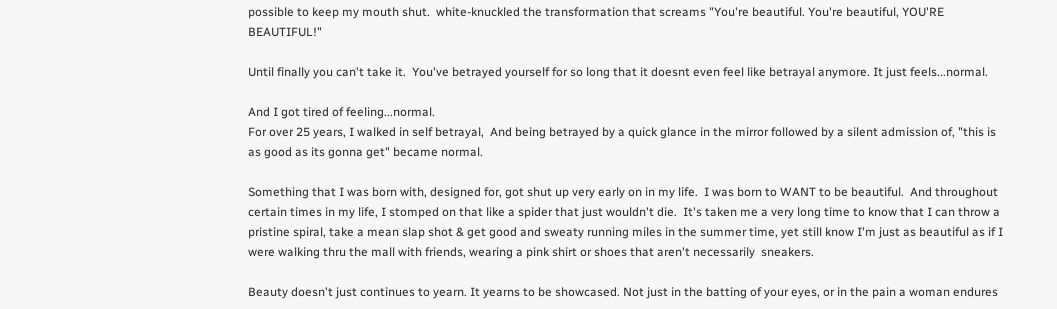possible to keep my mouth shut.  white-knuckled the transformation that screams "You're beautiful. You're beautiful, YOU'RE BEAUTIFUL!"

Until finally you can't take it.  You've betrayed yourself for so long that it doesnt even feel like betrayal anymore. It just feels...normal.

And I got tired of feeling...normal.
For over 25 years, I walked in self betrayal,  And being betrayed by a quick glance in the mirror followed by a silent admission of, "this is as good as its gonna get" became normal.

Something that I was born with, designed for, got shut up very early on in my life.  I was born to WANT to be beautiful.  And throughout certain times in my life, I stomped on that like a spider that just wouldn't die.  It's taken me a very long time to know that I can throw a pristine spiral, take a mean slap shot & get good and sweaty running miles in the summer time, yet still know I'm just as beautiful as if I were walking thru the mall with friends, wearing a pink shirt or shoes that aren't necessarily  sneakers.

Beauty doesn't just continues to yearn. It yearns to be showcased. Not just in the batting of your eyes, or in the pain a woman endures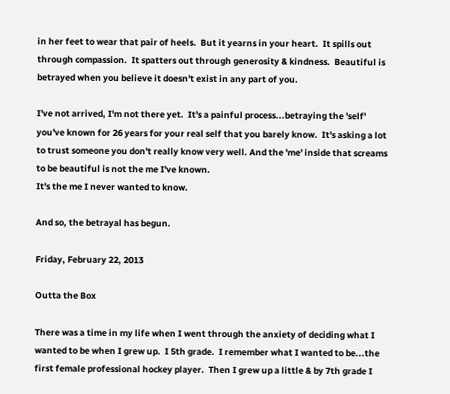in her feet to wear that pair of heels.  But it yearns in your heart.  It spills out through compassion.  It spatters out through generosity & kindness.  Beautiful is betrayed when you believe it doesn't exist in any part of you.

I've not arrived, I'm not there yet.  It's a painful process...betraying the 'self' you've known for 26 years for your real self that you barely know.  It's asking a lot to trust someone you don't really know very well. And the 'me' inside that screams to be beautiful is not the me I've known.
It's the me I never wanted to know.

And so, the betrayal has begun.

Friday, February 22, 2013

Outta the Box

There was a time in my life when I went through the anxiety of deciding what I wanted to be when I grew up.  I 5th grade.  I remember what I wanted to be...the first female professional hockey player.  Then I grew up a little & by 7th grade I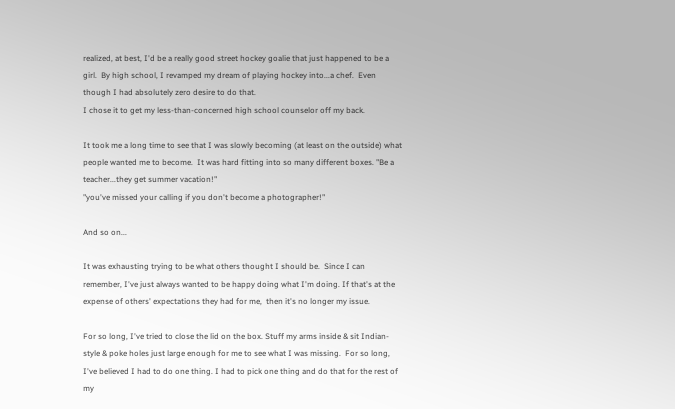realized, at best, I'd be a really good street hockey goalie that just happened to be a girl.  By high school, I revamped my dream of playing hockey into...a chef.  Even though I had absolutely zero desire to do that.
I chose it to get my less-than-concerned high school counselor off my back.

It took me a long time to see that I was slowly becoming (at least on the outside) what people wanted me to become.  It was hard fitting into so many different boxes. "Be a teacher...they get summer vacation!"
"you've missed your calling if you don't become a photographer!"

And so on...

It was exhausting trying to be what others thought I should be.  Since I can remember, I've just always wanted to be happy doing what I'm doing. If that's at the expense of others' expectations they had for me,  then it's no longer my issue.

For so long, I've tried to close the lid on the box. Stuff my arms inside & sit Indian-style & poke holes just large enough for me to see what I was missing.  For so long, I've believed I had to do one thing. I had to pick one thing and do that for the rest of my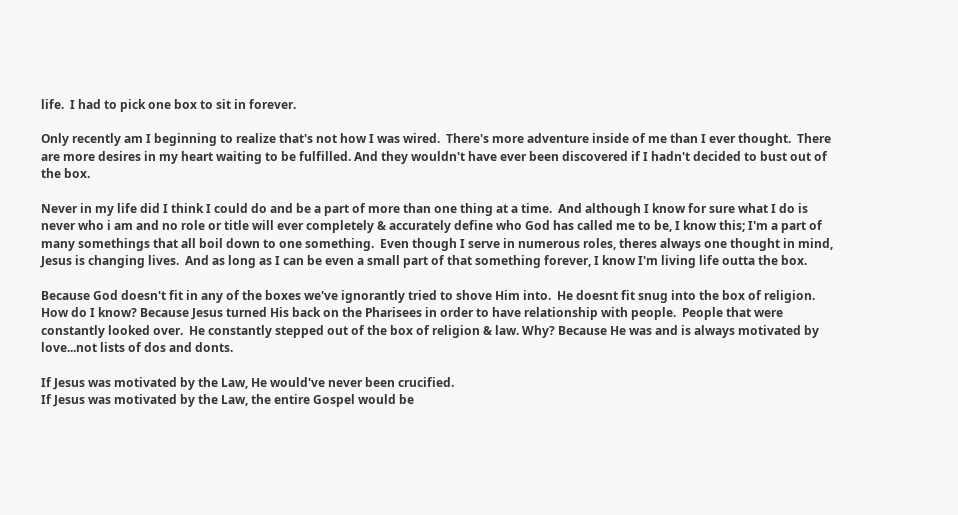life.  I had to pick one box to sit in forever.

Only recently am I beginning to realize that's not how I was wired.  There's more adventure inside of me than I ever thought.  There are more desires in my heart waiting to be fulfilled. And they wouldn't have ever been discovered if I hadn't decided to bust out of the box.

Never in my life did I think I could do and be a part of more than one thing at a time.  And although I know for sure what I do is never who i am and no role or title will ever completely & accurately define who God has called me to be, I know this; I'm a part of many somethings that all boil down to one something.  Even though I serve in numerous roles, theres always one thought in mind, Jesus is changing lives.  And as long as I can be even a small part of that something forever, I know I'm living life outta the box.

Because God doesn't fit in any of the boxes we've ignorantly tried to shove Him into.  He doesnt fit snug into the box of religion. How do I know? Because Jesus turned His back on the Pharisees in order to have relationship with people.  People that were constantly looked over.  He constantly stepped out of the box of religion & law. Why? Because He was and is always motivated by love...not lists of dos and donts.

If Jesus was motivated by the Law, He would've never been crucified.
If Jesus was motivated by the Law, the entire Gospel would be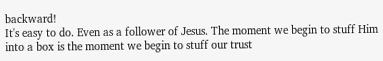backward!
It's easy to do. Even as a follower of Jesus. The moment we begin to stuff Him into a box is the moment we begin to stuff our trust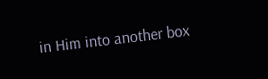in Him into another box